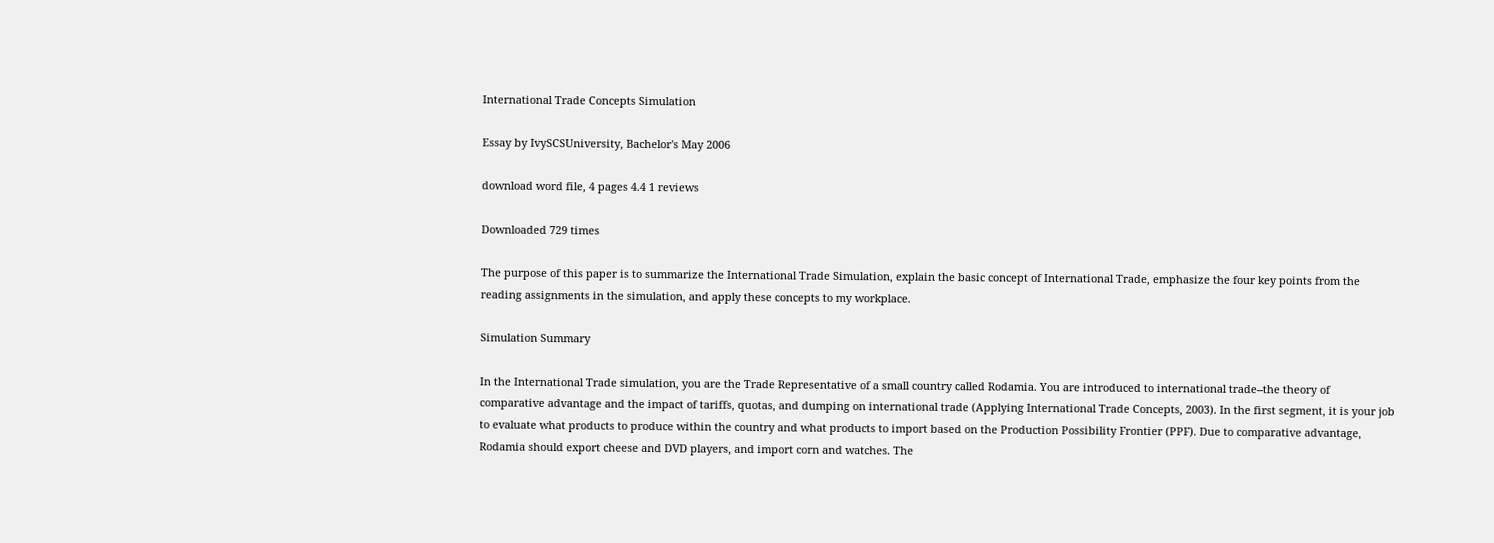International Trade Concepts Simulation

Essay by IvySCSUniversity, Bachelor's May 2006

download word file, 4 pages 4.4 1 reviews

Downloaded 729 times

The purpose of this paper is to summarize the International Trade Simulation, explain the basic concept of International Trade, emphasize the four key points from the reading assignments in the simulation, and apply these concepts to my workplace.

Simulation Summary

In the International Trade simulation, you are the Trade Representative of a small country called Rodamia. You are introduced to international trade--the theory of comparative advantage and the impact of tariffs, quotas, and dumping on international trade (Applying International Trade Concepts, 2003). In the first segment, it is your job to evaluate what products to produce within the country and what products to import based on the Production Possibility Frontier (PPF). Due to comparative advantage, Rodamia should export cheese and DVD players, and import corn and watches. The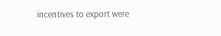incentives to export were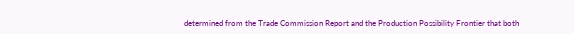determined from the Trade Commission Report and the Production Possibility Frontier that both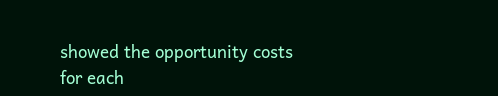showed the opportunity costs for each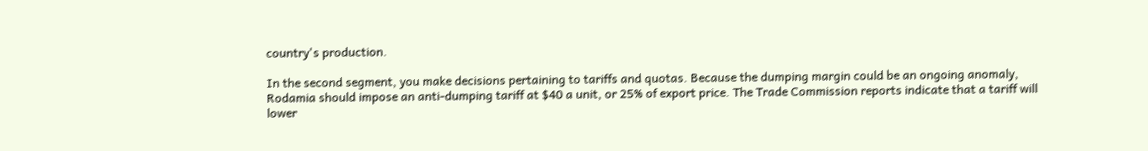country's production.

In the second segment, you make decisions pertaining to tariffs and quotas. Because the dumping margin could be an ongoing anomaly, Rodamia should impose an anti-dumping tariff at $40 a unit, or 25% of export price. The Trade Commission reports indicate that a tariff will lower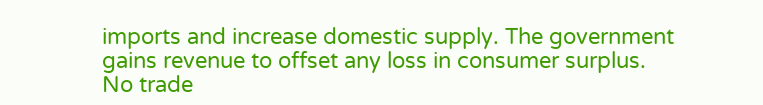imports and increase domestic supply. The government gains revenue to offset any loss in consumer surplus. No trade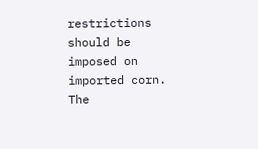restrictions should be imposed on imported corn. The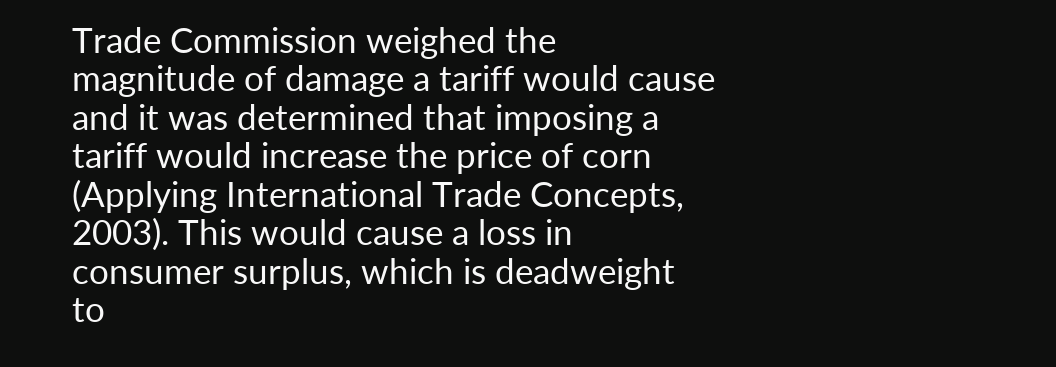Trade Commission weighed the magnitude of damage a tariff would cause and it was determined that imposing a tariff would increase the price of corn (Applying International Trade Concepts, 2003). This would cause a loss in consumer surplus, which is deadweight to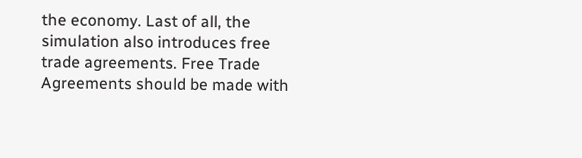the economy. Last of all, the simulation also introduces free trade agreements. Free Trade Agreements should be made with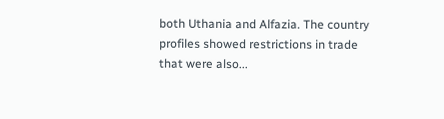both Uthania and Alfazia. The country profiles showed restrictions in trade that were also...